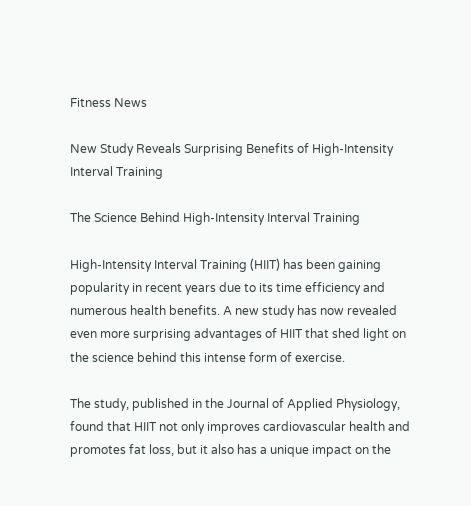Fitness News

New Study Reveals Surprising Benefits of High-Intensity Interval Training

The Science Behind High-Intensity Interval Training

High-Intensity Interval Training (HIIT) has been gaining popularity in recent years due to its time efficiency and numerous health benefits. A new study has now revealed even more surprising advantages of HIIT that shed light on the science behind this intense form of exercise.

The study, published in the Journal of Applied Physiology, found that HIIT not only improves cardiovascular health and promotes fat loss, but it also has a unique impact on the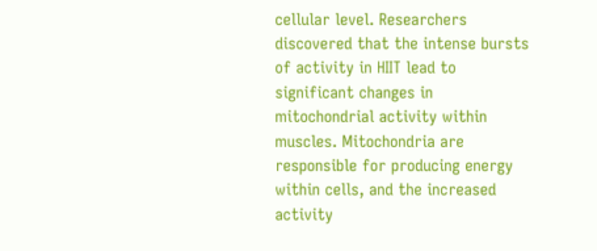cellular level. Researchers discovered that the intense bursts of activity in HIIT lead to significant changes in mitochondrial activity within muscles. Mitochondria are responsible for producing energy within cells, and the increased activity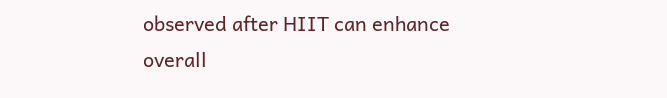observed after HIIT can enhance overall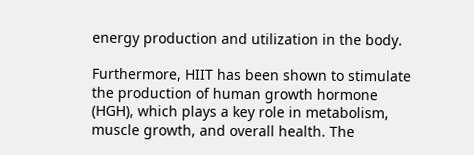energy production and utilization in the body.

Furthermore, HIIT has been shown to stimulate the production of human growth hormone (HGH), which plays a key role in metabolism, muscle growth, and overall health. The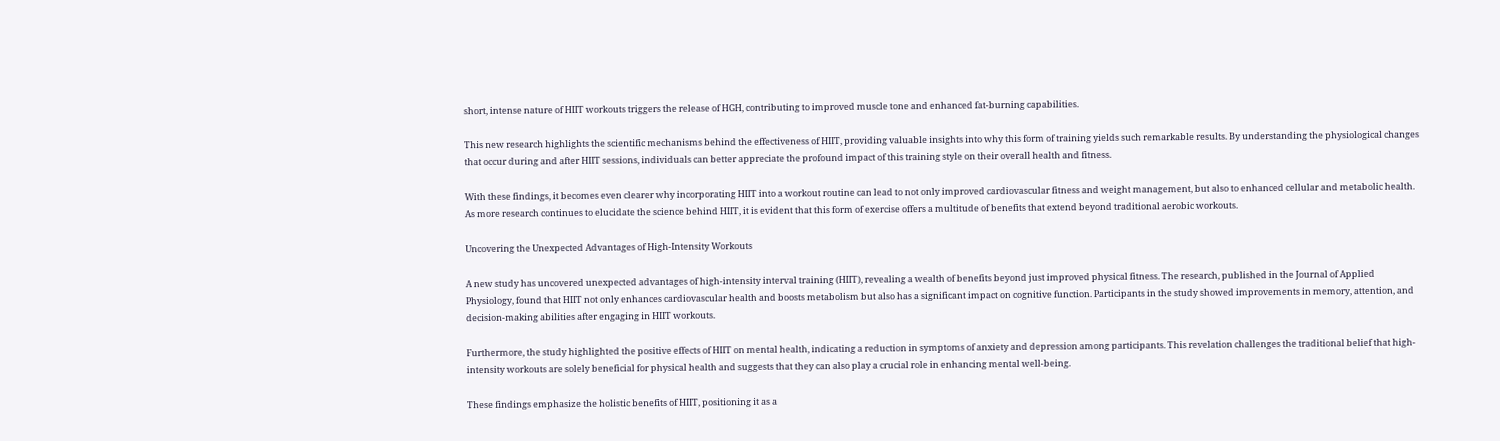short, intense nature of HIIT workouts triggers the release of HGH, contributing to improved muscle tone and enhanced fat-burning capabilities.

This new research highlights the scientific mechanisms behind the effectiveness of HIIT, providing valuable insights into why this form of training yields such remarkable results. By understanding the physiological changes that occur during and after HIIT sessions, individuals can better appreciate the profound impact of this training style on their overall health and fitness.

With these findings, it becomes even clearer why incorporating HIIT into a workout routine can lead to not only improved cardiovascular fitness and weight management, but also to enhanced cellular and metabolic health. As more research continues to elucidate the science behind HIIT, it is evident that this form of exercise offers a multitude of benefits that extend beyond traditional aerobic workouts.

Uncovering the Unexpected Advantages of High-Intensity Workouts

A new study has uncovered unexpected advantages of high-intensity interval training (HIIT), revealing a wealth of benefits beyond just improved physical fitness. The research, published in the Journal of Applied Physiology, found that HIIT not only enhances cardiovascular health and boosts metabolism but also has a significant impact on cognitive function. Participants in the study showed improvements in memory, attention, and decision-making abilities after engaging in HIIT workouts.

Furthermore, the study highlighted the positive effects of HIIT on mental health, indicating a reduction in symptoms of anxiety and depression among participants. This revelation challenges the traditional belief that high-intensity workouts are solely beneficial for physical health and suggests that they can also play a crucial role in enhancing mental well-being.

These findings emphasize the holistic benefits of HIIT, positioning it as a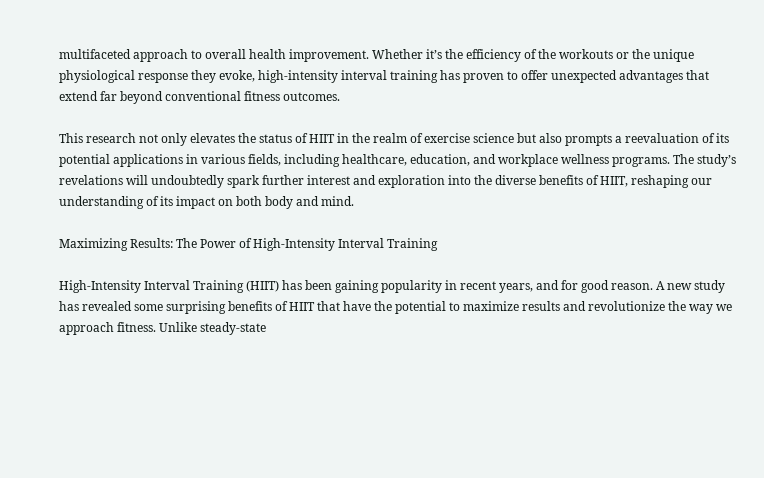multifaceted approach to overall health improvement. Whether it’s the efficiency of the workouts or the unique physiological response they evoke, high-intensity interval training has proven to offer unexpected advantages that extend far beyond conventional fitness outcomes.

This research not only elevates the status of HIIT in the realm of exercise science but also prompts a reevaluation of its potential applications in various fields, including healthcare, education, and workplace wellness programs. The study’s revelations will undoubtedly spark further interest and exploration into the diverse benefits of HIIT, reshaping our understanding of its impact on both body and mind.

Maximizing Results: The Power of High-Intensity Interval Training

High-Intensity Interval Training (HIIT) has been gaining popularity in recent years, and for good reason. A new study has revealed some surprising benefits of HIIT that have the potential to maximize results and revolutionize the way we approach fitness. Unlike steady-state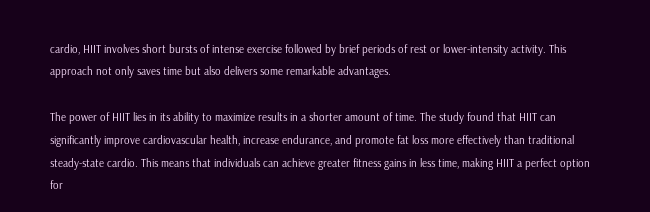cardio, HIIT involves short bursts of intense exercise followed by brief periods of rest or lower-intensity activity. This approach not only saves time but also delivers some remarkable advantages.

The power of HIIT lies in its ability to maximize results in a shorter amount of time. The study found that HIIT can significantly improve cardiovascular health, increase endurance, and promote fat loss more effectively than traditional steady-state cardio. This means that individuals can achieve greater fitness gains in less time, making HIIT a perfect option for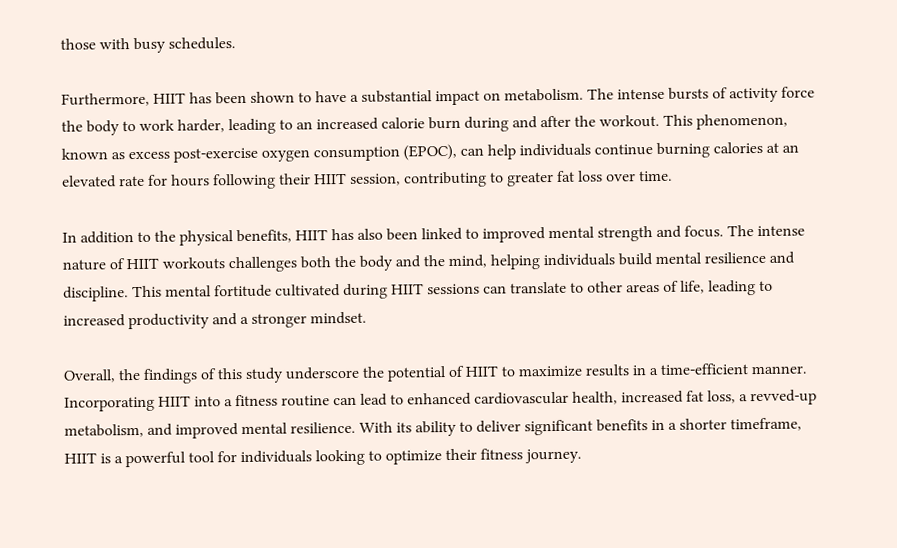those with busy schedules.

Furthermore, HIIT has been shown to have a substantial impact on metabolism. The intense bursts of activity force the body to work harder, leading to an increased calorie burn during and after the workout. This phenomenon, known as excess post-exercise oxygen consumption (EPOC), can help individuals continue burning calories at an elevated rate for hours following their HIIT session, contributing to greater fat loss over time.

In addition to the physical benefits, HIIT has also been linked to improved mental strength and focus. The intense nature of HIIT workouts challenges both the body and the mind, helping individuals build mental resilience and discipline. This mental fortitude cultivated during HIIT sessions can translate to other areas of life, leading to increased productivity and a stronger mindset.

Overall, the findings of this study underscore the potential of HIIT to maximize results in a time-efficient manner. Incorporating HIIT into a fitness routine can lead to enhanced cardiovascular health, increased fat loss, a revved-up metabolism, and improved mental resilience. With its ability to deliver significant benefits in a shorter timeframe, HIIT is a powerful tool for individuals looking to optimize their fitness journey.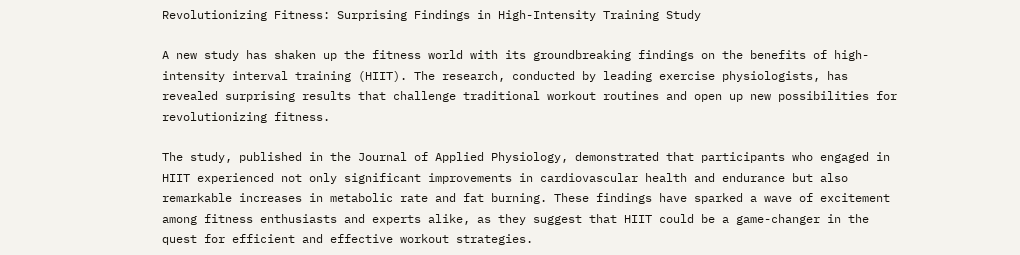Revolutionizing Fitness: Surprising Findings in High-Intensity Training Study

A new study has shaken up the fitness world with its groundbreaking findings on the benefits of high-intensity interval training (HIIT). The research, conducted by leading exercise physiologists, has revealed surprising results that challenge traditional workout routines and open up new possibilities for revolutionizing fitness.

The study, published in the Journal of Applied Physiology, demonstrated that participants who engaged in HIIT experienced not only significant improvements in cardiovascular health and endurance but also remarkable increases in metabolic rate and fat burning. These findings have sparked a wave of excitement among fitness enthusiasts and experts alike, as they suggest that HIIT could be a game-changer in the quest for efficient and effective workout strategies.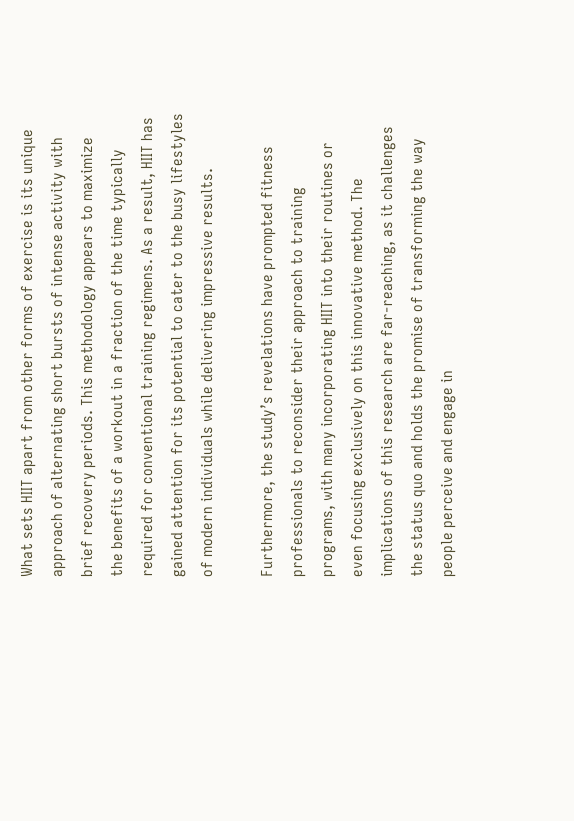What sets HIIT apart from other forms of exercise is its unique approach of alternating short bursts of intense activity with brief recovery periods. This methodology appears to maximize the benefits of a workout in a fraction of the time typically required for conventional training regimens. As a result, HIIT has gained attention for its potential to cater to the busy lifestyles of modern individuals while delivering impressive results.

Furthermore, the study’s revelations have prompted fitness professionals to reconsider their approach to training programs, with many incorporating HIIT into their routines or even focusing exclusively on this innovative method. The implications of this research are far-reaching, as it challenges the status quo and holds the promise of transforming the way people perceive and engage in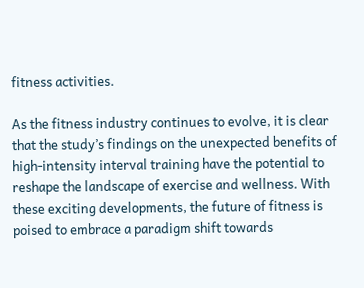fitness activities.

As the fitness industry continues to evolve, it is clear that the study’s findings on the unexpected benefits of high-intensity interval training have the potential to reshape the landscape of exercise and wellness. With these exciting developments, the future of fitness is poised to embrace a paradigm shift towards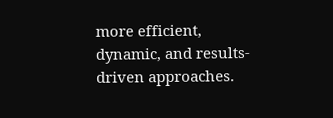more efficient, dynamic, and results-driven approaches.